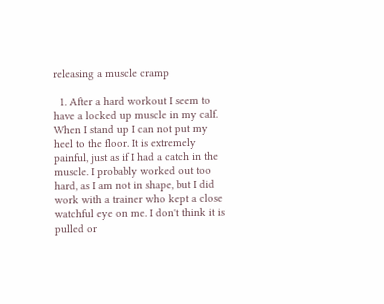releasing a muscle cramp

  1. After a hard workout I seem to have a locked up muscle in my calf. When I stand up I can not put my heel to the floor. It is extremely painful, just as if I had a catch in the muscle. I probably worked out too hard, as I am not in shape, but I did work with a trainer who kept a close watchful eye on me. I don't think it is pulled or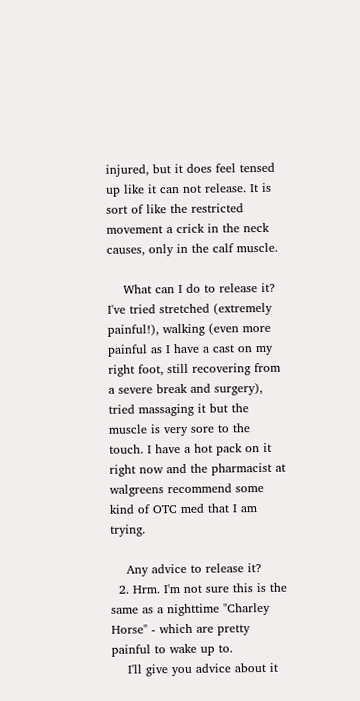injured, but it does feel tensed up like it can not release. It is sort of like the restricted movement a crick in the neck causes, only in the calf muscle.

    What can I do to release it? I've tried stretched (extremely painful!), walking (even more painful as I have a cast on my right foot, still recovering from a severe break and surgery), tried massaging it but the muscle is very sore to the touch. I have a hot pack on it right now and the pharmacist at walgreens recommend some kind of OTC med that I am trying.

    Any advice to release it?
  2. Hrm. I'm not sure this is the same as a nighttime "Charley Horse" - which are pretty painful to wake up to.
    I'll give you advice about it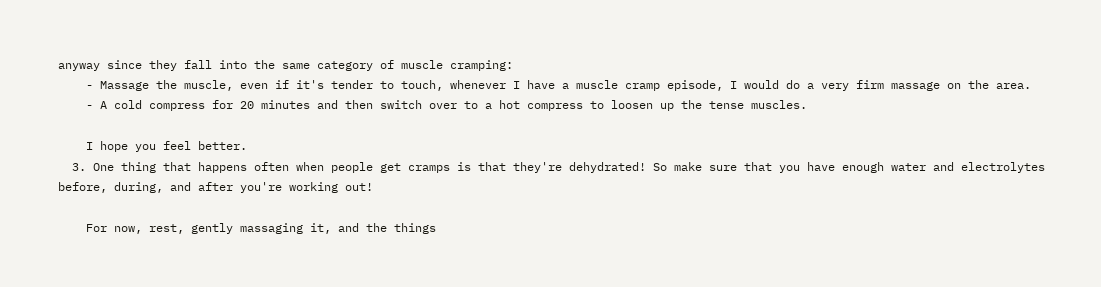anyway since they fall into the same category of muscle cramping:
    - Massage the muscle, even if it's tender to touch, whenever I have a muscle cramp episode, I would do a very firm massage on the area.
    - A cold compress for 20 minutes and then switch over to a hot compress to loosen up the tense muscles.

    I hope you feel better.
  3. One thing that happens often when people get cramps is that they're dehydrated! So make sure that you have enough water and electrolytes before, during, and after you're working out!

    For now, rest, gently massaging it, and the things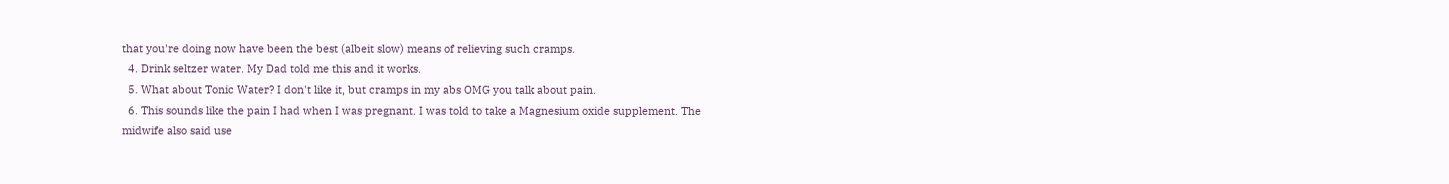that you're doing now have been the best (albeit slow) means of relieving such cramps.
  4. Drink seltzer water. My Dad told me this and it works.
  5. What about Tonic Water? I don't like it, but cramps in my abs OMG you talk about pain.
  6. This sounds like the pain I had when I was pregnant. I was told to take a Magnesium oxide supplement. The midwife also said use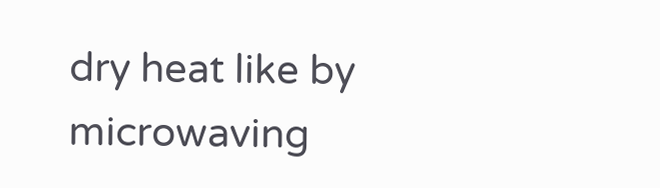dry heat like by microwaving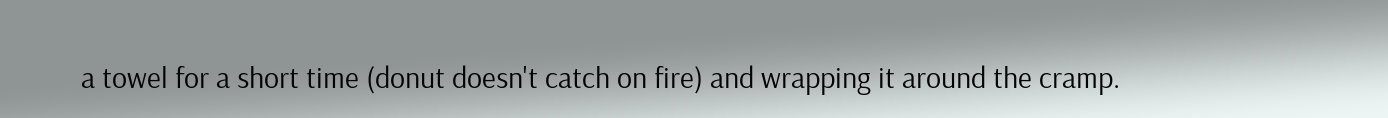a towel for a short time (donut doesn't catch on fire) and wrapping it around the cramp.